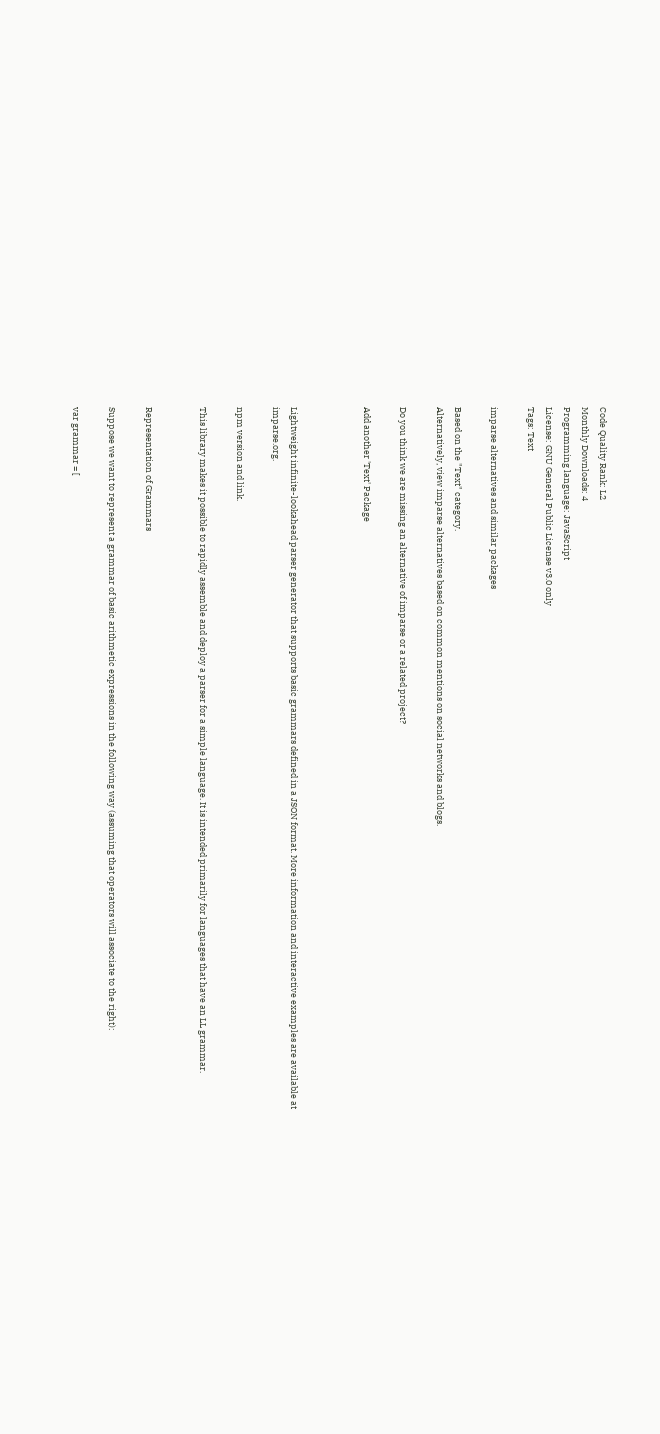Code Quality Rank: L2
Monthly Downloads: 4
Programming language: JavaScript
License: GNU General Public License v3.0 only
Tags: Text

imparse alternatives and similar packages

Based on the "Text" category.
Alternatively, view imparse alternatives based on common mentions on social networks and blogs.

Do you think we are missing an alternative of imparse or a related project?

Add another 'Text' Package



Lightweight infinite-lookahead parser generator that supports basic grammars defined in a JSON format. More information and interactive examples are available at imparse.org.

npm version and link.

This library makes it possible to rapidly assemble and deploy a parser for a simple language. It is intended primarily for languages that have an LL grammar.


Representation of Grammars

Suppose we want to represent a grammar of basic arithmetic expressions in the following way (assuming that operators will associate to the right):

var grammar = [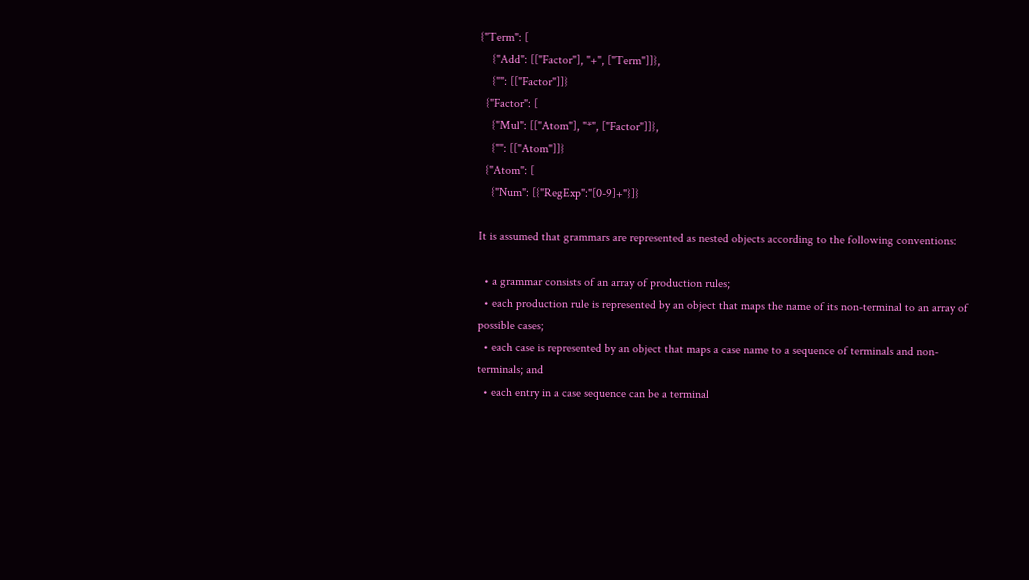{"Term": [
    {"Add": [["Factor"], "+", ["Term"]]},
    {"": [["Factor"]]}
  {"Factor": [
    {"Mul": [["Atom"], "*", ["Factor"]]},
    {"": [["Atom"]]}
  {"Atom": [
    {"Num": [{"RegExp":"[0-9]+"}]}

It is assumed that grammars are represented as nested objects according to the following conventions:

  • a grammar consists of an array of production rules;
  • each production rule is represented by an object that maps the name of its non-terminal to an array of possible cases;
  • each case is represented by an object that maps a case name to a sequence of terminals and non-terminals; and
  • each entry in a case sequence can be a terminal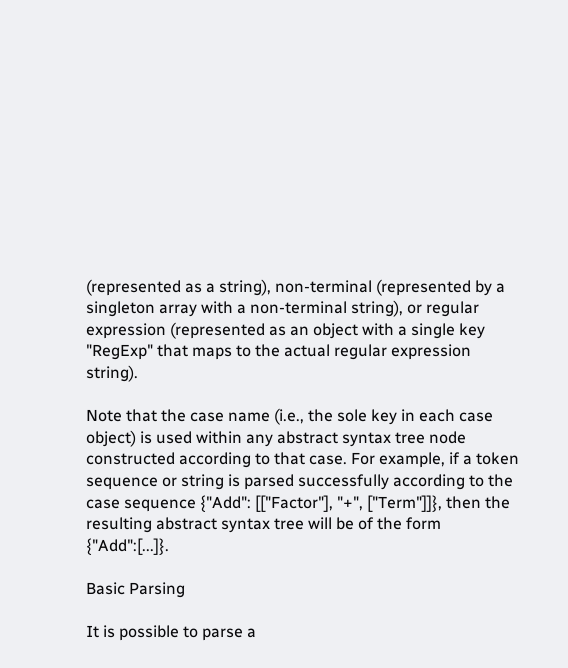(represented as a string), non-terminal (represented by a singleton array with a non-terminal string), or regular expression (represented as an object with a single key "RegExp" that maps to the actual regular expression string).

Note that the case name (i.e., the sole key in each case object) is used within any abstract syntax tree node constructed according to that case. For example, if a token sequence or string is parsed successfully according to the case sequence {"Add": [["Factor"], "+", ["Term"]]}, then the resulting abstract syntax tree will be of the form {"Add":[...]}.

Basic Parsing

It is possible to parse a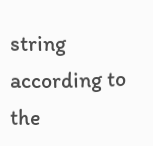string according to the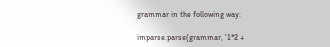grammar in the following way:

imparse.parse(grammar, '1*2 +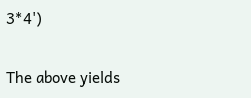3*4')

The above yields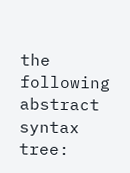the following abstract syntax tree: